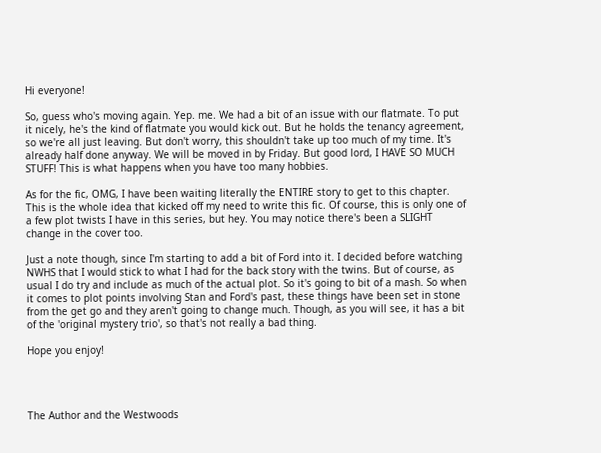Hi everyone!

So, guess who's moving again. Yep. me. We had a bit of an issue with our flatmate. To put it nicely, he's the kind of flatmate you would kick out. But he holds the tenancy agreement, so we're all just leaving. But don't worry, this shouldn't take up too much of my time. It's already half done anyway. We will be moved in by Friday. But good lord, I HAVE SO MUCH STUFF! This is what happens when you have too many hobbies.

As for the fic, OMG, I have been waiting literally the ENTIRE story to get to this chapter. This is the whole idea that kicked off my need to write this fic. Of course, this is only one of a few plot twists I have in this series, but hey. You may notice there's been a SLIGHT change in the cover too.

Just a note though, since I'm starting to add a bit of Ford into it. I decided before watching NWHS that I would stick to what I had for the back story with the twins. But of course, as usual I do try and include as much of the actual plot. So it's going to bit of a mash. So when it comes to plot points involving Stan and Ford's past, these things have been set in stone from the get go and they aren't going to change much. Though, as you will see, it has a bit of the 'original mystery trio', so that's not really a bad thing.

Hope you enjoy!




The Author and the Westwoods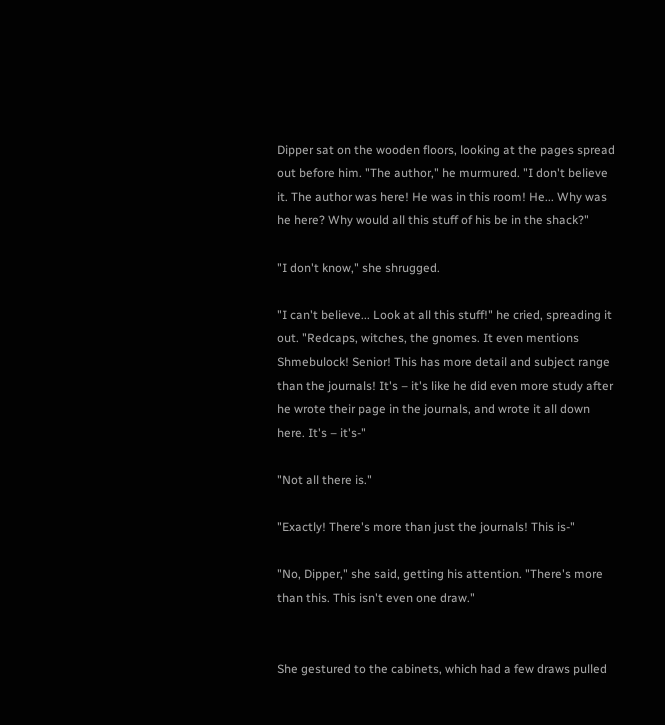Dipper sat on the wooden floors, looking at the pages spread out before him. "The author," he murmured. "I don't believe it. The author was here! He was in this room! He... Why was he here? Why would all this stuff of his be in the shack?"

"I don't know," she shrugged.

"I can't believe... Look at all this stuff!" he cried, spreading it out. "Redcaps, witches, the gnomes. It even mentions Shmebulock! Senior! This has more detail and subject range than the journals! It's – it's like he did even more study after he wrote their page in the journals, and wrote it all down here. It's – it's-"

"Not all there is."

"Exactly! There's more than just the journals! This is-"

"No, Dipper," she said, getting his attention. "There's more than this. This isn't even one draw."


She gestured to the cabinets, which had a few draws pulled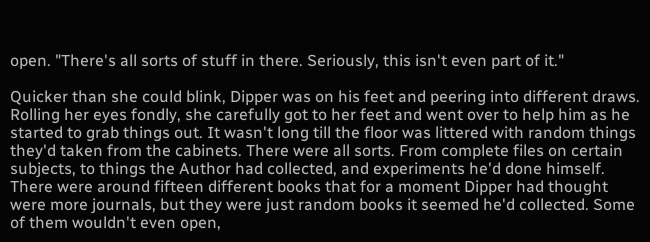open. "There's all sorts of stuff in there. Seriously, this isn't even part of it."

Quicker than she could blink, Dipper was on his feet and peering into different draws. Rolling her eyes fondly, she carefully got to her feet and went over to help him as he started to grab things out. It wasn't long till the floor was littered with random things they'd taken from the cabinets. There were all sorts. From complete files on certain subjects, to things the Author had collected, and experiments he'd done himself. There were around fifteen different books that for a moment Dipper had thought were more journals, but they were just random books it seemed he'd collected. Some of them wouldn't even open,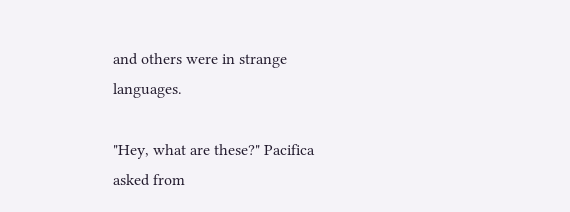and others were in strange languages.

"Hey, what are these?" Pacifica asked from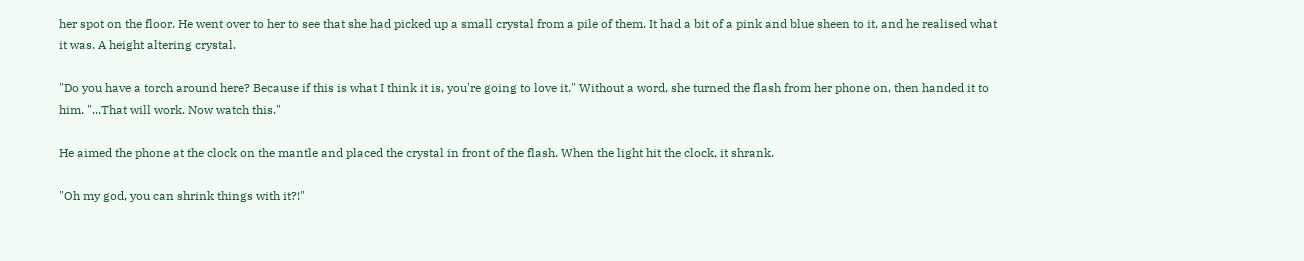her spot on the floor. He went over to her to see that she had picked up a small crystal from a pile of them. It had a bit of a pink and blue sheen to it, and he realised what it was. A height altering crystal.

"Do you have a torch around here? Because if this is what I think it is, you're going to love it." Without a word, she turned the flash from her phone on, then handed it to him. "...That will work. Now watch this."

He aimed the phone at the clock on the mantle and placed the crystal in front of the flash. When the light hit the clock, it shrank.

"Oh my god, you can shrink things with it?!"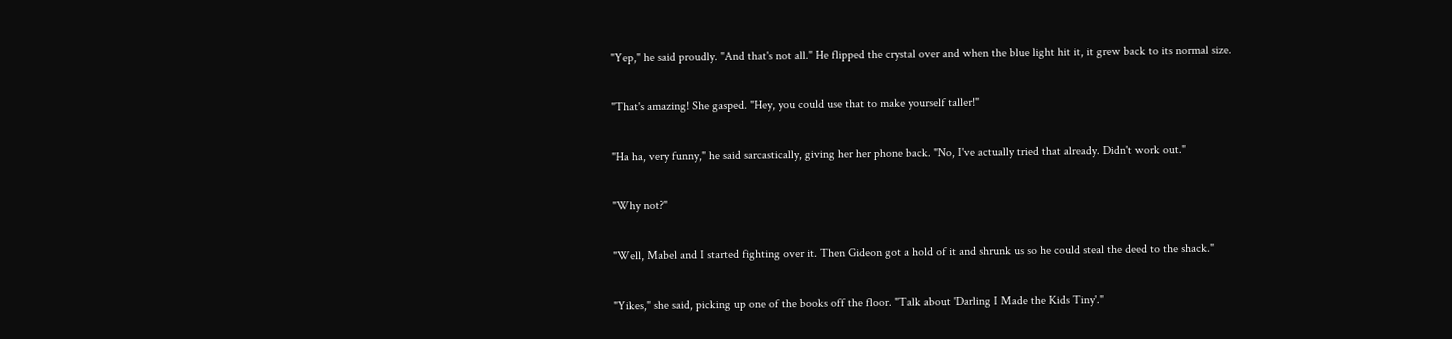"Yep," he said proudly. "And that's not all." He flipped the crystal over and when the blue light hit it, it grew back to its normal size.

"That's amazing! She gasped. "Hey, you could use that to make yourself taller!"

"Ha ha, very funny," he said sarcastically, giving her her phone back. "No, I've actually tried that already. Didn't work out."

"Why not?"

"Well, Mabel and I started fighting over it. Then Gideon got a hold of it and shrunk us so he could steal the deed to the shack."

"Yikes," she said, picking up one of the books off the floor. "Talk about 'Darling I Made the Kids Tiny'."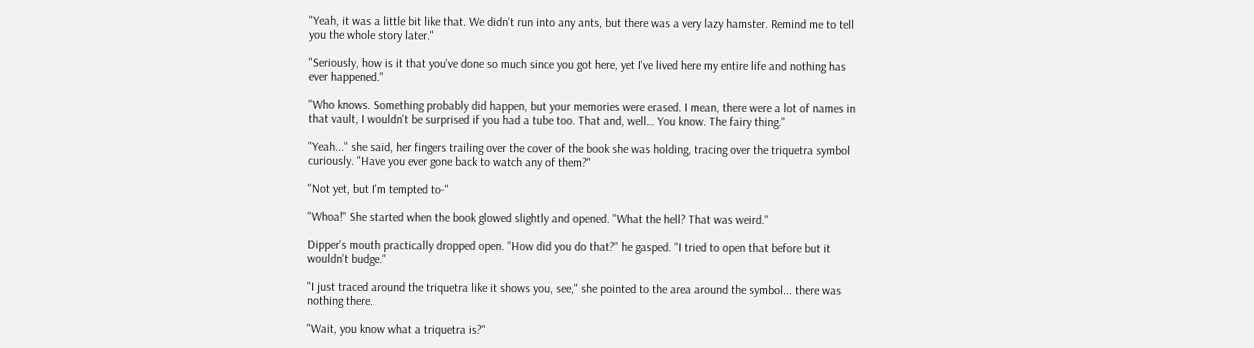"Yeah, it was a little bit like that. We didn't run into any ants, but there was a very lazy hamster. Remind me to tell you the whole story later."

"Seriously, how is it that you've done so much since you got here, yet I've lived here my entire life and nothing has ever happened."

"Who knows. Something probably did happen, but your memories were erased. I mean, there were a lot of names in that vault, I wouldn't be surprised if you had a tube too. That and, well… You know. The fairy thing."

"Yeah..." she said, her fingers trailing over the cover of the book she was holding, tracing over the triquetra symbol curiously. "Have you ever gone back to watch any of them?"

"Not yet, but I'm tempted to-"

"Whoa!" She started when the book glowed slightly and opened. "What the hell? That was weird."

Dipper's mouth practically dropped open. "How did you do that?" he gasped. "I tried to open that before but it wouldn't budge."

"I just traced around the triquetra like it shows you, see," she pointed to the area around the symbol... there was nothing there.

"Wait, you know what a triquetra is?"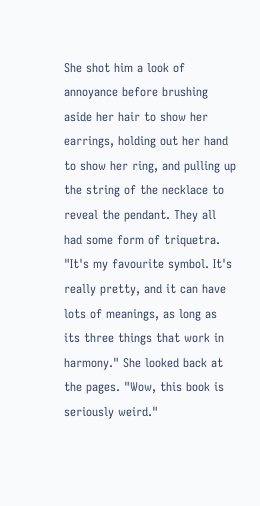She shot him a look of annoyance before brushing aside her hair to show her earrings, holding out her hand to show her ring, and pulling up the string of the necklace to reveal the pendant. They all had some form of triquetra. "It's my favourite symbol. It's really pretty, and it can have lots of meanings, as long as its three things that work in harmony." She looked back at the pages. "Wow, this book is seriously weird."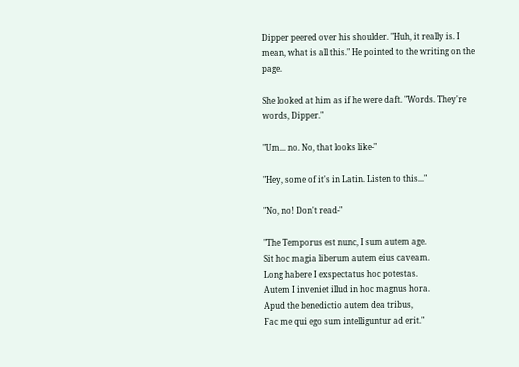Dipper peered over his shoulder. "Huh, it really is. I mean, what is all this." He pointed to the writing on the page.

She looked at him as if he were daft. "Words. They're words, Dipper."

"Um... no. No, that looks like-"

"Hey, some of it's in Latin. Listen to this..."

"No, no! Don't read-"

"The Temporus est nunc, I sum autem age.
Sit hoc magia liberum autem eius caveam.
Long habere I exspectatus hoc potestas.
Autem I inveniet illud in hoc magnus hora.
Apud the benedictio autem dea tribus,
Fac me qui ego sum intelliguntur ad erit."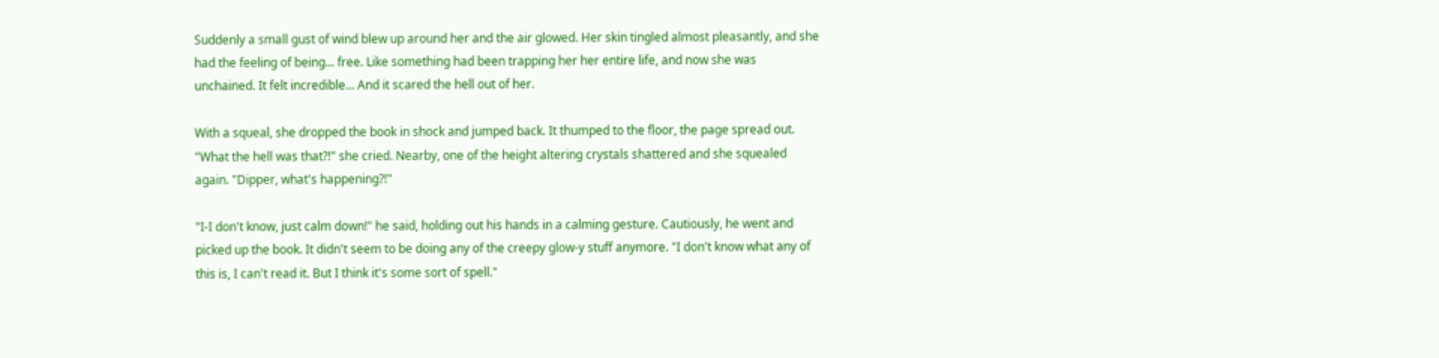Suddenly a small gust of wind blew up around her and the air glowed. Her skin tingled almost pleasantly, and she had the feeling of being... free. Like something had been trapping her her entire life, and now she was unchained. It felt incredible... And it scared the hell out of her.

With a squeal, she dropped the book in shock and jumped back. It thumped to the floor, the page spread out. "What the hell was that?!" she cried. Nearby, one of the height altering crystals shattered and she squealed again. "Dipper, what's happening?!"

"I-I don't know, just calm down!" he said, holding out his hands in a calming gesture. Cautiously, he went and picked up the book. It didn't seem to be doing any of the creepy glow-y stuff anymore. "I don't know what any of this is, I can't read it. But I think it's some sort of spell."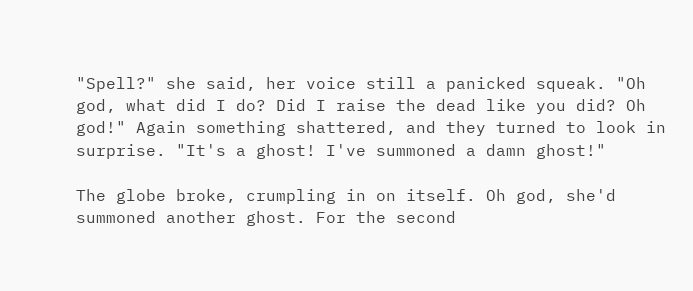"Spell?" she said, her voice still a panicked squeak. "Oh god, what did I do? Did I raise the dead like you did? Oh god!" Again something shattered, and they turned to look in surprise. "It's a ghost! I've summoned a damn ghost!"

The globe broke, crumpling in on itself. Oh god, she'd summoned another ghost. For the second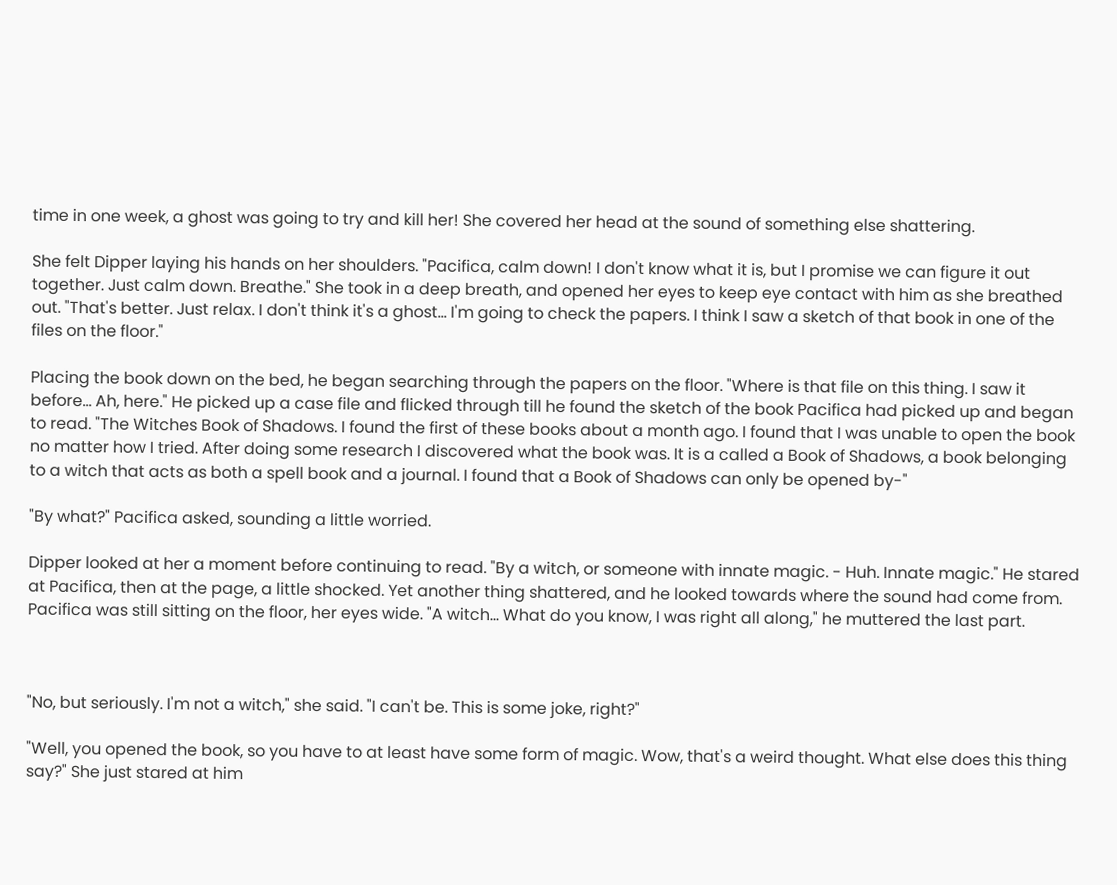time in one week, a ghost was going to try and kill her! She covered her head at the sound of something else shattering.

She felt Dipper laying his hands on her shoulders. "Pacifica, calm down! I don't know what it is, but I promise we can figure it out together. Just calm down. Breathe." She took in a deep breath, and opened her eyes to keep eye contact with him as she breathed out. "That's better. Just relax. I don't think it's a ghost... I'm going to check the papers. I think I saw a sketch of that book in one of the files on the floor."

Placing the book down on the bed, he began searching through the papers on the floor. "Where is that file on this thing. I saw it before... Ah, here." He picked up a case file and flicked through till he found the sketch of the book Pacifica had picked up and began to read. "The Witches Book of Shadows. I found the first of these books about a month ago. I found that I was unable to open the book no matter how I tried. After doing some research I discovered what the book was. It is a called a Book of Shadows, a book belonging to a witch that acts as both a spell book and a journal. I found that a Book of Shadows can only be opened by-"

"By what?" Pacifica asked, sounding a little worried.

Dipper looked at her a moment before continuing to read. "By a witch, or someone with innate magic. - Huh. Innate magic." He stared at Pacifica, then at the page, a little shocked. Yet another thing shattered, and he looked towards where the sound had come from. Pacifica was still sitting on the floor, her eyes wide. "A witch... What do you know, I was right all along," he muttered the last part.



"No, but seriously. I'm not a witch," she said. "I can't be. This is some joke, right?"

"Well, you opened the book, so you have to at least have some form of magic. Wow, that's a weird thought. What else does this thing say?" She just stared at him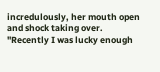incredulously, her mouth open and shock taking over. "Recently I was lucky enough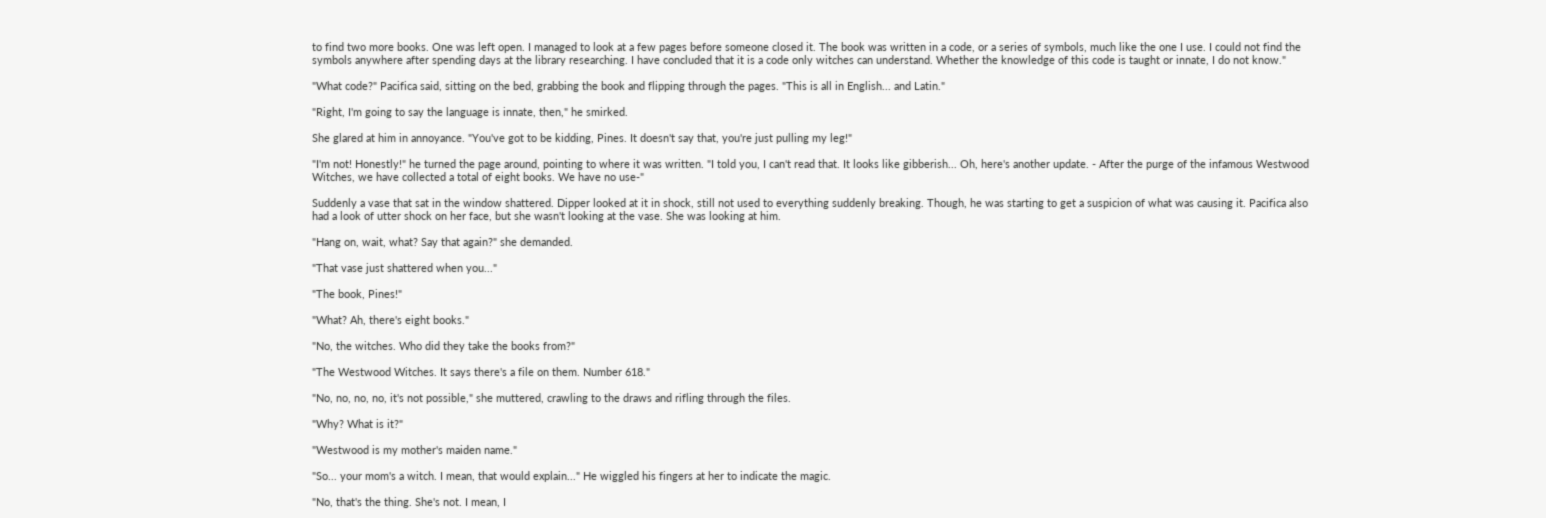to find two more books. One was left open. I managed to look at a few pages before someone closed it. The book was written in a code, or a series of symbols, much like the one I use. I could not find the symbols anywhere after spending days at the library researching. I have concluded that it is a code only witches can understand. Whether the knowledge of this code is taught or innate, I do not know."

"What code?" Pacifica said, sitting on the bed, grabbing the book and flipping through the pages. "This is all in English... and Latin."

"Right, I'm going to say the language is innate, then," he smirked.

She glared at him in annoyance. "You've got to be kidding, Pines. It doesn't say that, you're just pulling my leg!"

"I'm not! Honestly!" he turned the page around, pointing to where it was written. "I told you, I can't read that. It looks like gibberish... Oh, here's another update. - After the purge of the infamous Westwood Witches, we have collected a total of eight books. We have no use-"

Suddenly a vase that sat in the window shattered. Dipper looked at it in shock, still not used to everything suddenly breaking. Though, he was starting to get a suspicion of what was causing it. Pacifica also had a look of utter shock on her face, but she wasn't looking at the vase. She was looking at him.

"Hang on, wait, what? Say that again?" she demanded.

"That vase just shattered when you..."

"The book, Pines!"

"What? Ah, there's eight books."

"No, the witches. Who did they take the books from?"

"The Westwood Witches. It says there's a file on them. Number 618."

"No, no, no, no, it's not possible," she muttered, crawling to the draws and rifling through the files.

"Why? What is it?"

"Westwood is my mother's maiden name."

"So... your mom's a witch. I mean, that would explain..." He wiggled his fingers at her to indicate the magic.

"No, that's the thing. She's not. I mean, I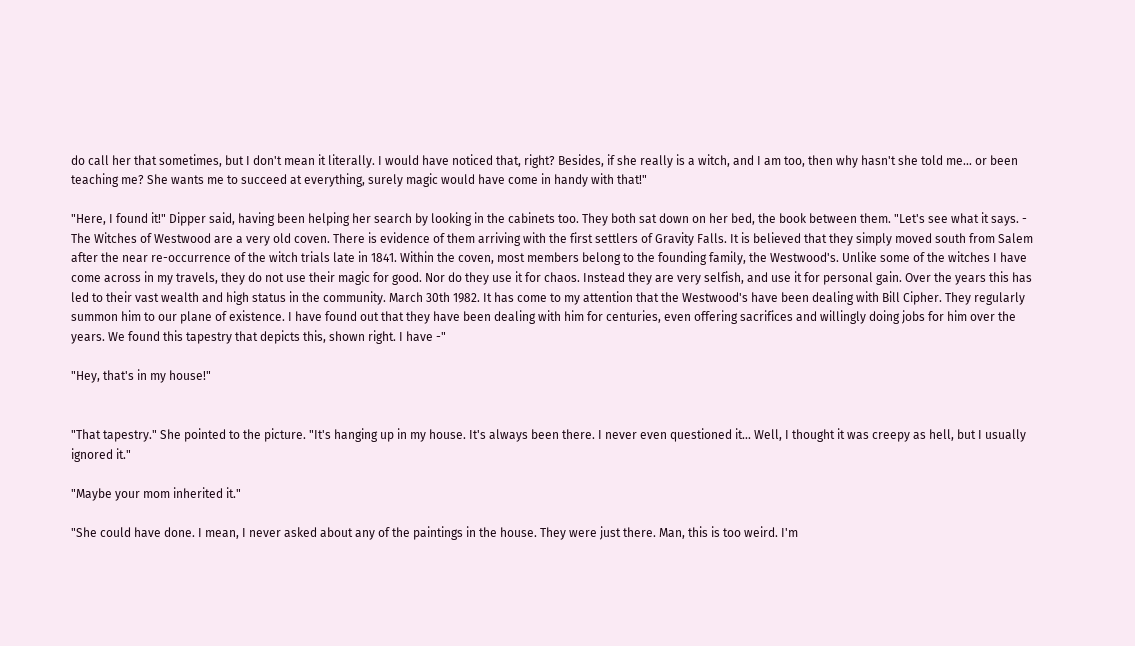do call her that sometimes, but I don't mean it literally. I would have noticed that, right? Besides, if she really is a witch, and I am too, then why hasn't she told me... or been teaching me? She wants me to succeed at everything, surely magic would have come in handy with that!"

"Here, I found it!" Dipper said, having been helping her search by looking in the cabinets too. They both sat down on her bed, the book between them. "Let's see what it says. - The Witches of Westwood are a very old coven. There is evidence of them arriving with the first settlers of Gravity Falls. It is believed that they simply moved south from Salem after the near re-occurrence of the witch trials late in 1841. Within the coven, most members belong to the founding family, the Westwood's. Unlike some of the witches I have come across in my travels, they do not use their magic for good. Nor do they use it for chaos. Instead they are very selfish, and use it for personal gain. Over the years this has led to their vast wealth and high status in the community. March 30th 1982. It has come to my attention that the Westwood's have been dealing with Bill Cipher. They regularly summon him to our plane of existence. I have found out that they have been dealing with him for centuries, even offering sacrifices and willingly doing jobs for him over the years. We found this tapestry that depicts this, shown right. I have -"

"Hey, that's in my house!"


"That tapestry." She pointed to the picture. "It's hanging up in my house. It's always been there. I never even questioned it... Well, I thought it was creepy as hell, but I usually ignored it."

"Maybe your mom inherited it."

"She could have done. I mean, I never asked about any of the paintings in the house. They were just there. Man, this is too weird. I'm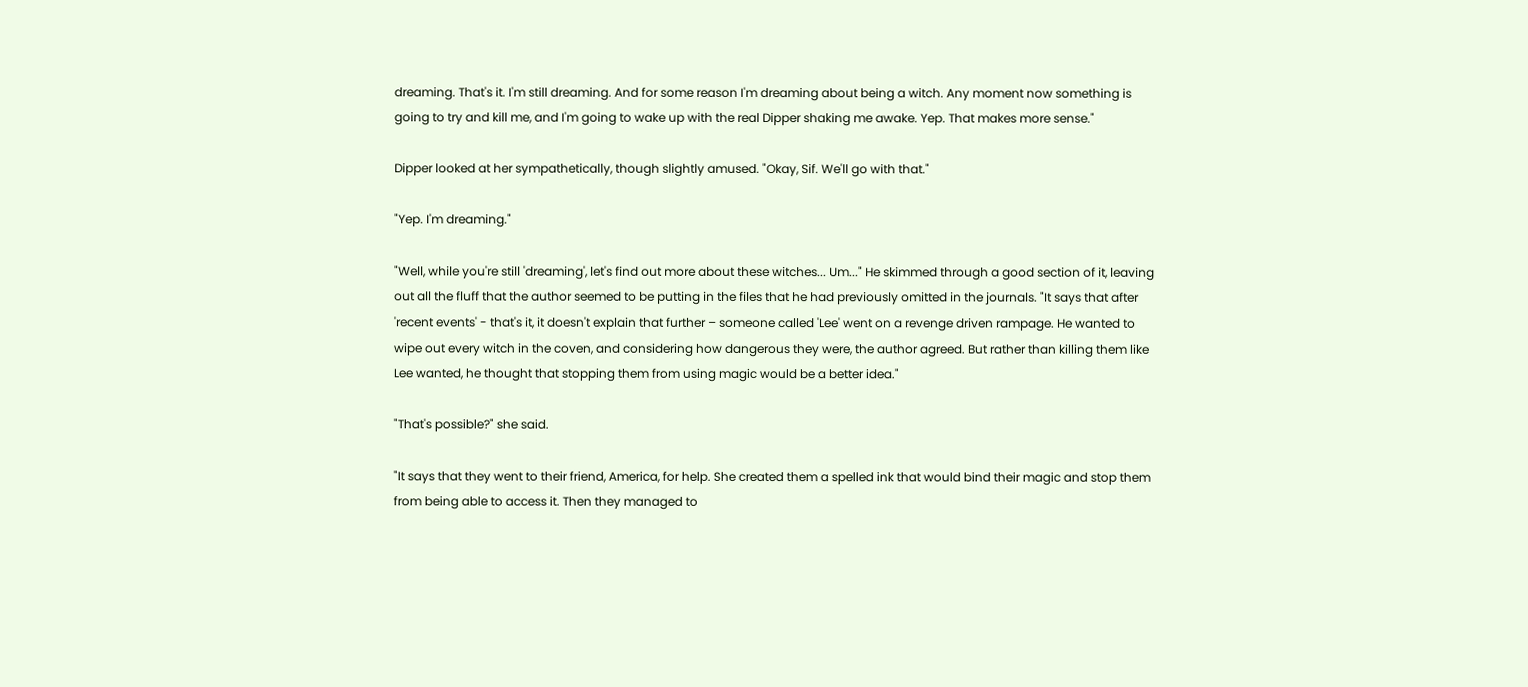dreaming. That's it. I'm still dreaming. And for some reason I'm dreaming about being a witch. Any moment now something is going to try and kill me, and I'm going to wake up with the real Dipper shaking me awake. Yep. That makes more sense."

Dipper looked at her sympathetically, though slightly amused. "Okay, Sif. We'll go with that."

"Yep. I'm dreaming."

"Well, while you're still 'dreaming', let's find out more about these witches... Um..." He skimmed through a good section of it, leaving out all the fluff that the author seemed to be putting in the files that he had previously omitted in the journals. "It says that after 'recent events' - that's it, it doesn't explain that further – someone called 'Lee' went on a revenge driven rampage. He wanted to wipe out every witch in the coven, and considering how dangerous they were, the author agreed. But rather than killing them like Lee wanted, he thought that stopping them from using magic would be a better idea."

"That's possible?" she said.

"It says that they went to their friend, America, for help. She created them a spelled ink that would bind their magic and stop them from being able to access it. Then they managed to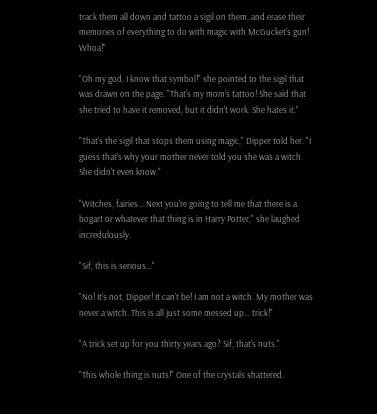track them all down and tattoo a sigil on them, and erase their memories of everything to do with magic with McGucket's gun! Whoa!"

"Oh my god, I know that symbol!" she pointed to the sigil that was drawn on the page. "That's my mom's tattoo! She said that she tried to have it removed, but it didn't work. She hates it."

"That's the sigil that stops them using magic," Dipper told her. "I guess that's why your mother never told you she was a witch. She didn't even know."

"Witches, fairies… Next you're going to tell me that there is a bogart or whatever that thing is in Harry Potter," she laughed incredulously.

"Sif, this is serious…"

"No! It's not, Dipper! It can't be! I am not a witch. My mother was never a witch. This is all just some messed up… trick!"

"A trick set up for you thirty years ago? Sif, that's nuts."

"This whole thing is nuts!" One of the crystals shattered.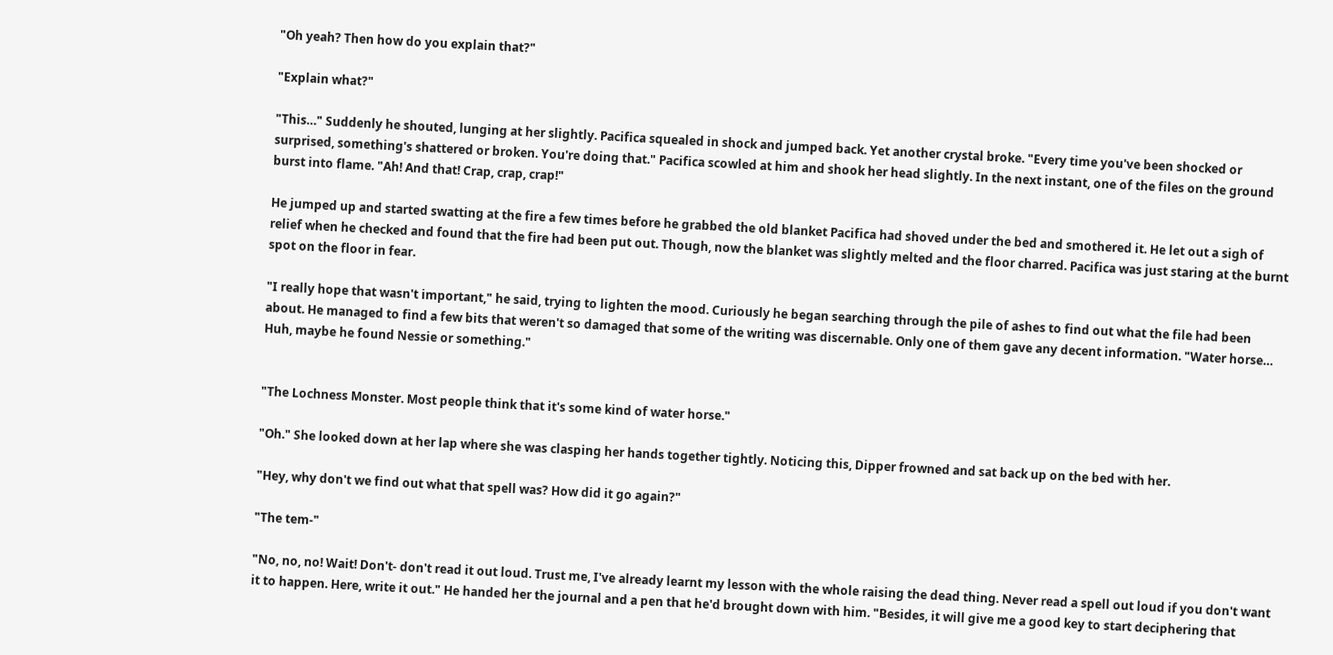"Oh yeah? Then how do you explain that?"

"Explain what?"

"This…" Suddenly he shouted, lunging at her slightly. Pacifica squealed in shock and jumped back. Yet another crystal broke. "Every time you've been shocked or surprised, something's shattered or broken. You're doing that." Pacifica scowled at him and shook her head slightly. In the next instant, one of the files on the ground burst into flame. "Ah! And that! Crap, crap, crap!"

He jumped up and started swatting at the fire a few times before he grabbed the old blanket Pacifica had shoved under the bed and smothered it. He let out a sigh of relief when he checked and found that the fire had been put out. Though, now the blanket was slightly melted and the floor charred. Pacifica was just staring at the burnt spot on the floor in fear.

"I really hope that wasn't important," he said, trying to lighten the mood. Curiously he began searching through the pile of ashes to find out what the file had been about. He managed to find a few bits that weren't so damaged that some of the writing was discernable. Only one of them gave any decent information. "Water horse… Huh, maybe he found Nessie or something."


"The Lochness Monster. Most people think that it's some kind of water horse."

"Oh." She looked down at her lap where she was clasping her hands together tightly. Noticing this, Dipper frowned and sat back up on the bed with her.

"Hey, why don't we find out what that spell was? How did it go again?"

"The tem-"

"No, no, no! Wait! Don't- don't read it out loud. Trust me, I've already learnt my lesson with the whole raising the dead thing. Never read a spell out loud if you don't want it to happen. Here, write it out." He handed her the journal and a pen that he'd brought down with him. "Besides, it will give me a good key to start deciphering that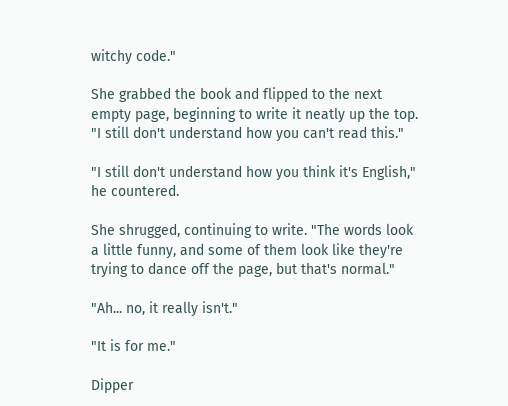witchy code."

She grabbed the book and flipped to the next empty page, beginning to write it neatly up the top. "I still don't understand how you can't read this."

"I still don't understand how you think it's English," he countered.

She shrugged, continuing to write. "The words look a little funny, and some of them look like they're trying to dance off the page, but that's normal."

"Ah... no, it really isn't."

"It is for me."

Dipper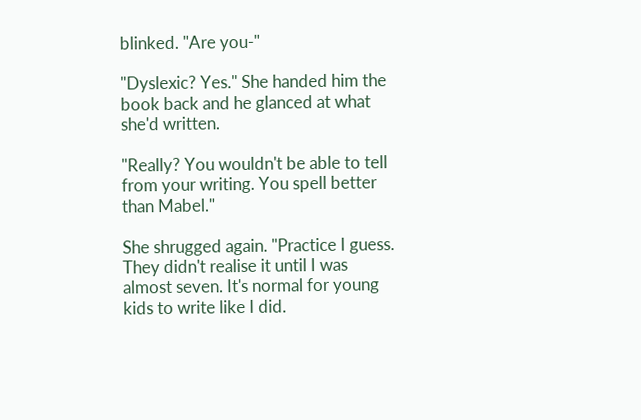blinked. "Are you-"

"Dyslexic? Yes." She handed him the book back and he glanced at what she'd written.

"Really? You wouldn't be able to tell from your writing. You spell better than Mabel."

She shrugged again. "Practice I guess. They didn't realise it until I was almost seven. It's normal for young kids to write like I did.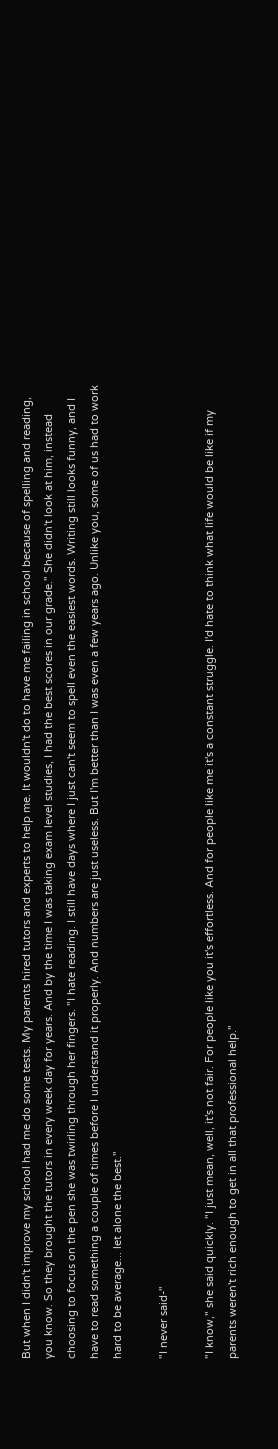But when I didn't improve my school had me do some tests. My parents hired tutors and experts to help me. It wouldn't do to have me failing in school because of spelling and reading, you know. So they brought the tutors in every week day for years. And by the time I was taking exam level studies, I had the best scores in our grade." She didn't look at him, instead choosing to focus on the pen she was twirling through her fingers. "I hate reading. I still have days where I just can't seem to spell even the easiest words. Writing still looks funny, and I have to read something a couple of times before I understand it properly. And numbers are just useless. But I'm better than I was even a few years ago. Unlike you, some of us had to work hard to be average... let alone the best."

"I never said-"

"I know," she said quickly. "I just mean, well, it's not fair. For people like you it's effortless. And for people like me it's a constant struggle. I'd hate to think what life would be like if my parents weren't rich enough to get in all that professional help."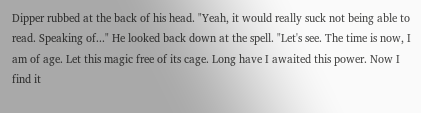Dipper rubbed at the back of his head. "Yeah, it would really suck not being able to read. Speaking of..." He looked back down at the spell. "Let's see. The time is now, I am of age. Let this magic free of its cage. Long have I awaited this power. Now I find it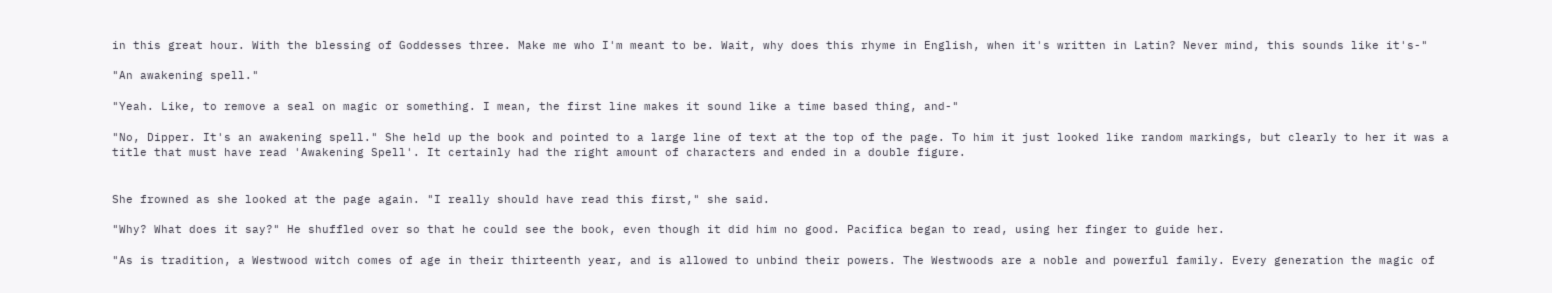in this great hour. With the blessing of Goddesses three. Make me who I'm meant to be. Wait, why does this rhyme in English, when it's written in Latin? Never mind, this sounds like it's-"

"An awakening spell."

"Yeah. Like, to remove a seal on magic or something. I mean, the first line makes it sound like a time based thing, and-"

"No, Dipper. It's an awakening spell." She held up the book and pointed to a large line of text at the top of the page. To him it just looked like random markings, but clearly to her it was a title that must have read 'Awakening Spell'. It certainly had the right amount of characters and ended in a double figure.


She frowned as she looked at the page again. "I really should have read this first," she said.

"Why? What does it say?" He shuffled over so that he could see the book, even though it did him no good. Pacifica began to read, using her finger to guide her.

"As is tradition, a Westwood witch comes of age in their thirteenth year, and is allowed to unbind their powers. The Westwoods are a noble and powerful family. Every generation the magic of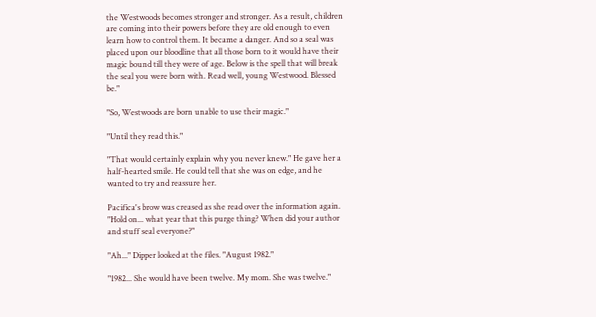the Westwoods becomes stronger and stronger. As a result, children are coming into their powers before they are old enough to even learn how to control them. It became a danger. And so a seal was placed upon our bloodline that all those born to it would have their magic bound till they were of age. Below is the spell that will break the seal you were born with. Read well, young Westwood. Blessed be."

"So, Westwoods are born unable to use their magic."

"Until they read this."

"That would certainly explain why you never knew." He gave her a half-hearted smile. He could tell that she was on edge, and he wanted to try and reassure her.

Pacifica's brow was creased as she read over the information again. "Hold on... what year that this purge thing? When did your author and stuff seal everyone?"

"Ah..." Dipper looked at the files. "August 1982."

"1982... She would have been twelve. My mom. She was twelve."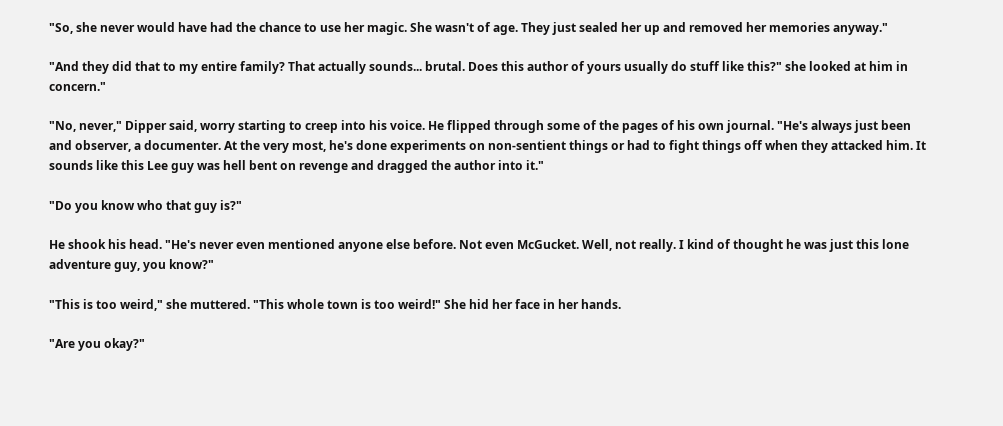"So, she never would have had the chance to use her magic. She wasn't of age. They just sealed her up and removed her memories anyway."

"And they did that to my entire family? That actually sounds... brutal. Does this author of yours usually do stuff like this?" she looked at him in concern."

"No, never," Dipper said, worry starting to creep into his voice. He flipped through some of the pages of his own journal. "He's always just been and observer, a documenter. At the very most, he's done experiments on non-sentient things or had to fight things off when they attacked him. It sounds like this Lee guy was hell bent on revenge and dragged the author into it."

"Do you know who that guy is?"

He shook his head. "He's never even mentioned anyone else before. Not even McGucket. Well, not really. I kind of thought he was just this lone adventure guy, you know?"

"This is too weird," she muttered. "This whole town is too weird!" She hid her face in her hands.

"Are you okay?"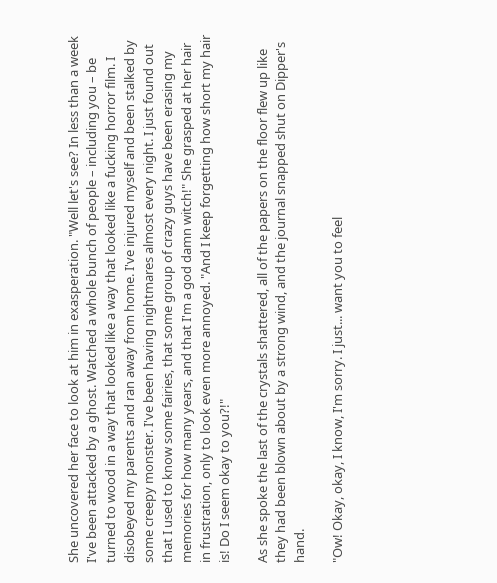She uncovered her face to look at him in exasperation. "Well let's see? In less than a week I've been attacked by a ghost. Watched a whole bunch of people – including you – be turned to wood in a way that looked like a way that looked like a fucking horror film. I disobeyed my parents and ran away from home. I've injured myself and been stalked by some creepy monster. I've been having nightmares almost every night. I just found out that I used to know some fairies, that some group of crazy guys have been erasing my memories for how many years, and that I'm a god damn witch!" She grasped at her hair in frustration, only to look even more annoyed. "And I keep forgetting how short my hair is! Do I seem okay to you?!"

As she spoke the last of the crystals shattered, all of the papers on the floor flew up like they had been blown about by a strong wind, and the journal snapped shut on Dipper's hand.

"Ow! Okay, okay, I know, I'm sorry. I just... want you to feel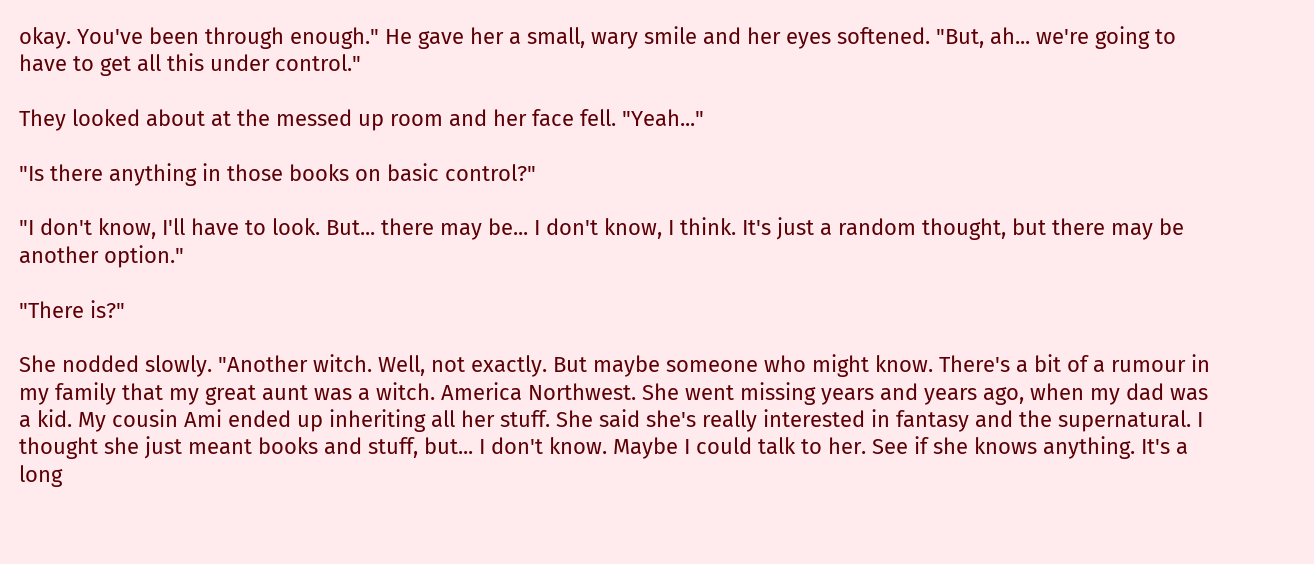okay. You've been through enough." He gave her a small, wary smile and her eyes softened. "But, ah... we're going to have to get all this under control."

They looked about at the messed up room and her face fell. "Yeah..."

"Is there anything in those books on basic control?"

"I don't know, I'll have to look. But... there may be... I don't know, I think. It's just a random thought, but there may be another option."

"There is?"

She nodded slowly. "Another witch. Well, not exactly. But maybe someone who might know. There's a bit of a rumour in my family that my great aunt was a witch. America Northwest. She went missing years and years ago, when my dad was a kid. My cousin Ami ended up inheriting all her stuff. She said she's really interested in fantasy and the supernatural. I thought she just meant books and stuff, but... I don't know. Maybe I could talk to her. See if she knows anything. It's a long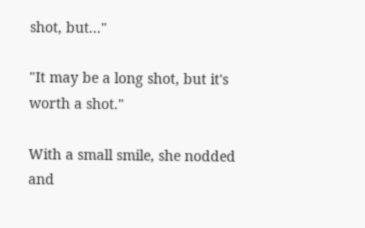shot, but..."

"It may be a long shot, but it's worth a shot."

With a small smile, she nodded and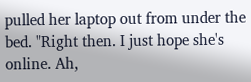pulled her laptop out from under the bed. "Right then. I just hope she's online. Ah,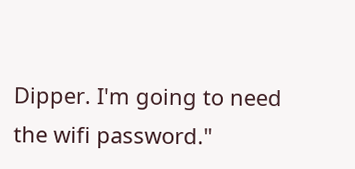Dipper. I'm going to need the wifi password."